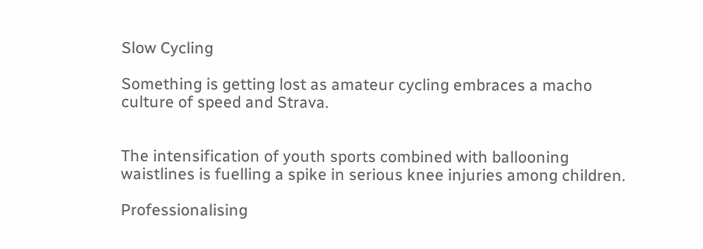Slow Cycling

Something is getting lost as amateur cycling embraces a macho culture of speed and Strava.


The intensification of youth sports combined with ballooning waistlines is fuelling a spike in serious knee injuries among children.

Professionalising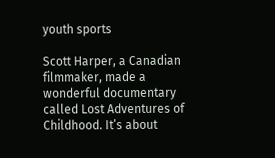youth sports

Scott Harper, a Canadian filmmaker, made a wonderful documentary called Lost Adventures of Childhood. It’s about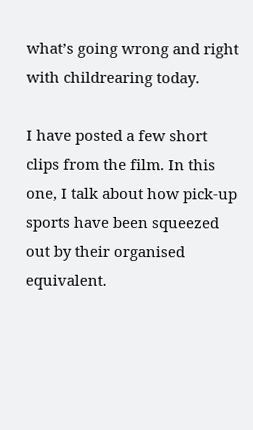what’s going wrong and right with childrearing today.

I have posted a few short clips from the film. In this one, I talk about how pick-up sports have been squeezed out by their organised equivalent.